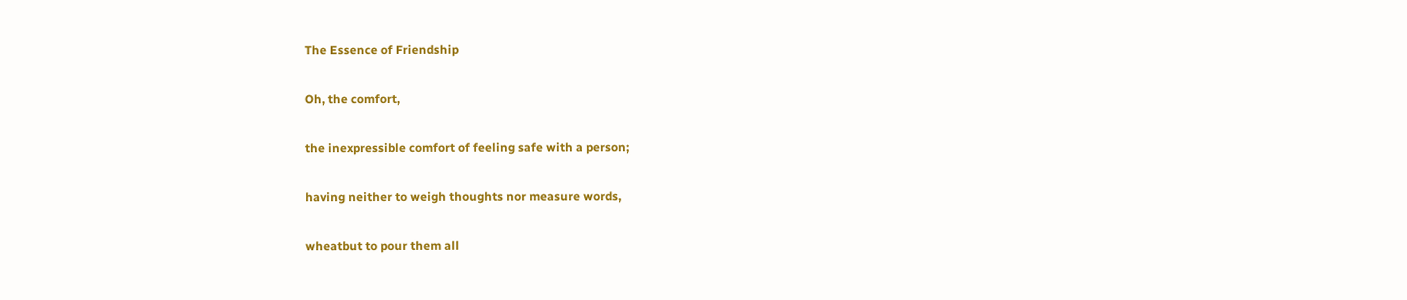The Essence of Friendship

Oh, the comfort,

the inexpressible comfort of feeling safe with a person;

having neither to weigh thoughts nor measure words,

wheatbut to pour them all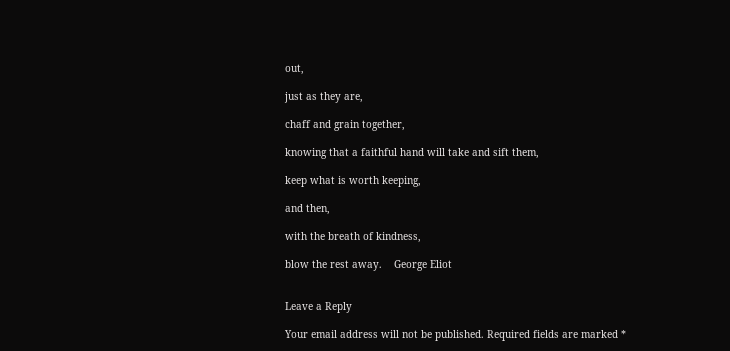out,

just as they are,

chaff and grain together,

knowing that a faithful hand will take and sift them,

keep what is worth keeping,

and then,

with the breath of kindness,

blow the rest away.    George Eliot


Leave a Reply

Your email address will not be published. Required fields are marked *